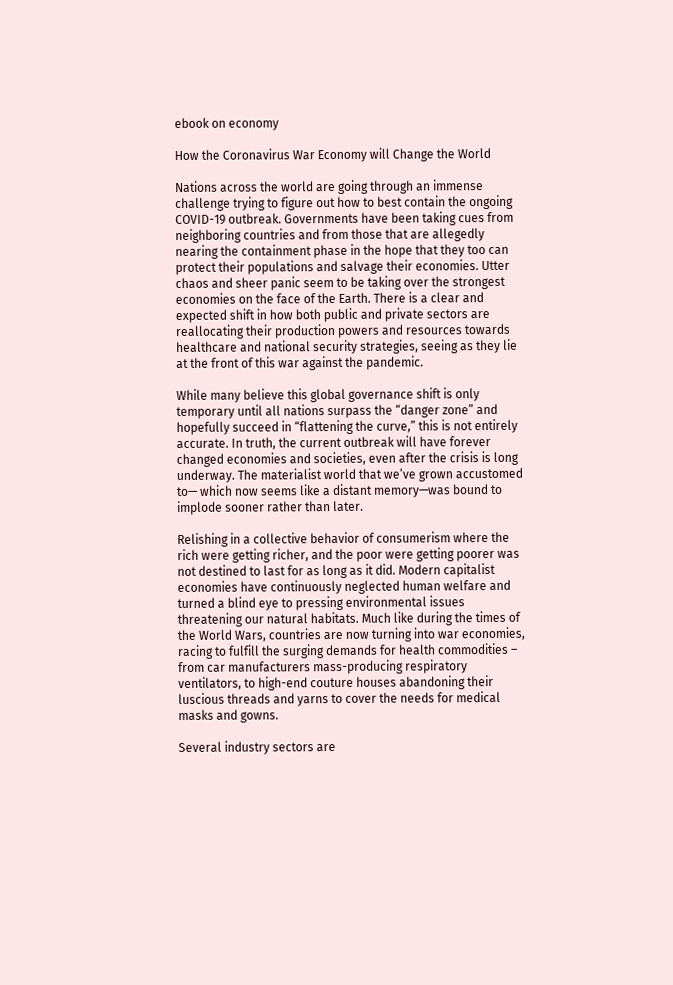ebook on economy

How the Coronavirus War Economy will Change the World

Nations across the world are going through an immense challenge trying to figure out how to best contain the ongoing COVID-19 outbreak. Governments have been taking cues from neighboring countries and from those that are allegedly nearing the containment phase in the hope that they too can protect their populations and salvage their economies. Utter chaos and sheer panic seem to be taking over the strongest economies on the face of the Earth. There is a clear and expected shift in how both public and private sectors are reallocating their production powers and resources towards healthcare and national security strategies, seeing as they lie at the front of this war against the pandemic.

While many believe this global governance shift is only temporary until all nations surpass the “danger zone” and hopefully succeed in “flattening the curve,” this is not entirely accurate. In truth, the current outbreak will have forever changed economies and societies, even after the crisis is long underway. The materialist world that we’ve grown accustomed to— which now seems like a distant memory—was bound to implode sooner rather than later.

Relishing in a collective behavior of consumerism where the rich were getting richer, and the poor were getting poorer was not destined to last for as long as it did. Modern capitalist economies have continuously neglected human welfare and turned a blind eye to pressing environmental issues threatening our natural habitats. Much like during the times of the World Wars, countries are now turning into war economies, racing to fulfill the surging demands for health commodities – from car manufacturers mass-producing respiratory ventilators, to high-end couture houses abandoning their luscious threads and yarns to cover the needs for medical masks and gowns.

Several industry sectors are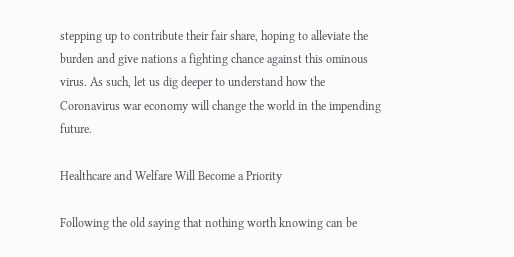stepping up to contribute their fair share, hoping to alleviate the burden and give nations a fighting chance against this ominous virus. As such, let us dig deeper to understand how the Coronavirus war economy will change the world in the impending future.

Healthcare and Welfare Will Become a Priority

Following the old saying that nothing worth knowing can be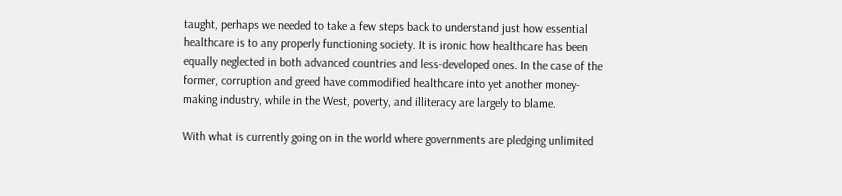taught, perhaps we needed to take a few steps back to understand just how essential healthcare is to any properly functioning society. It is ironic how healthcare has been equally neglected in both advanced countries and less-developed ones. In the case of the former, corruption and greed have commodified healthcare into yet another money-making industry, while in the West, poverty, and illiteracy are largely to blame.

With what is currently going on in the world where governments are pledging unlimited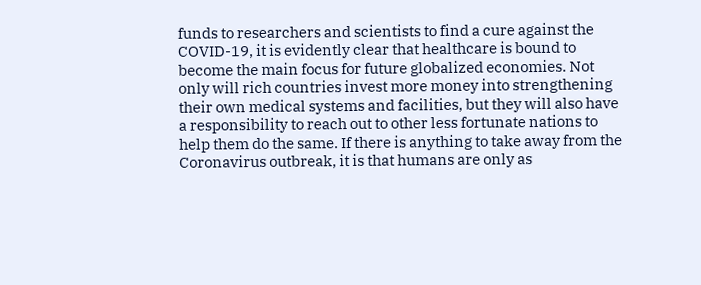funds to researchers and scientists to find a cure against the COVID-19, it is evidently clear that healthcare is bound to become the main focus for future globalized economies. Not only will rich countries invest more money into strengthening their own medical systems and facilities, but they will also have a responsibility to reach out to other less fortunate nations to help them do the same. If there is anything to take away from the Coronavirus outbreak, it is that humans are only as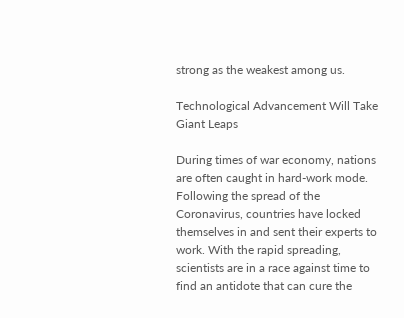strong as the weakest among us.

Technological Advancement Will Take Giant Leaps

During times of war economy, nations are often caught in hard-work mode. Following the spread of the Coronavirus, countries have locked themselves in and sent their experts to work. With the rapid spreading, scientists are in a race against time to find an antidote that can cure the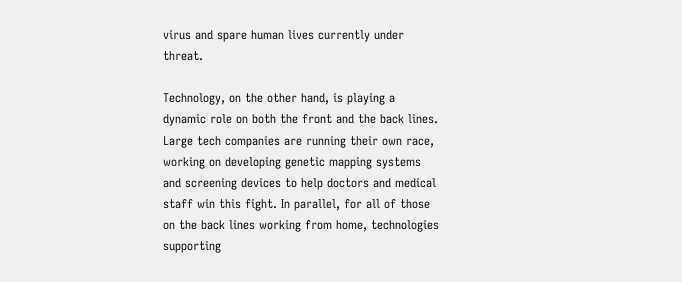virus and spare human lives currently under threat.

Technology, on the other hand, is playing a dynamic role on both the front and the back lines. Large tech companies are running their own race, working on developing genetic mapping systems and screening devices to help doctors and medical staff win this fight. In parallel, for all of those on the back lines working from home, technologies supporting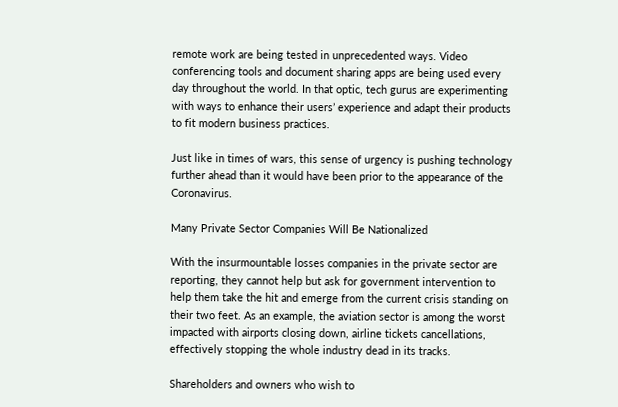remote work are being tested in unprecedented ways. Video conferencing tools and document sharing apps are being used every day throughout the world. In that optic, tech gurus are experimenting with ways to enhance their users’ experience and adapt their products to fit modern business practices.

Just like in times of wars, this sense of urgency is pushing technology further ahead than it would have been prior to the appearance of the Coronavirus.

Many Private Sector Companies Will Be Nationalized

With the insurmountable losses companies in the private sector are reporting, they cannot help but ask for government intervention to help them take the hit and emerge from the current crisis standing on their two feet. As an example, the aviation sector is among the worst impacted with airports closing down, airline tickets cancellations, effectively stopping the whole industry dead in its tracks.

Shareholders and owners who wish to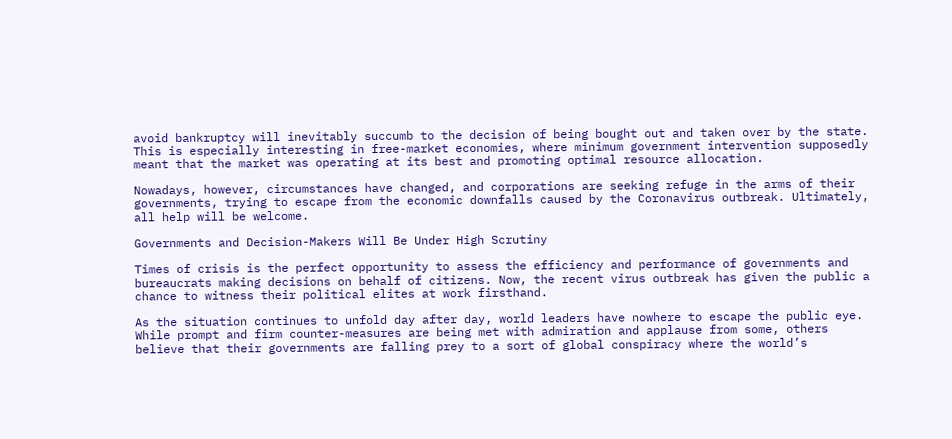avoid bankruptcy will inevitably succumb to the decision of being bought out and taken over by the state. This is especially interesting in free-market economies, where minimum government intervention supposedly meant that the market was operating at its best and promoting optimal resource allocation.

Nowadays, however, circumstances have changed, and corporations are seeking refuge in the arms of their governments, trying to escape from the economic downfalls caused by the Coronavirus outbreak. Ultimately, all help will be welcome.

Governments and Decision-Makers Will Be Under High Scrutiny

Times of crisis is the perfect opportunity to assess the efficiency and performance of governments and bureaucrats making decisions on behalf of citizens. Now, the recent virus outbreak has given the public a chance to witness their political elites at work firsthand.

As the situation continues to unfold day after day, world leaders have nowhere to escape the public eye. While prompt and firm counter-measures are being met with admiration and applause from some, others believe that their governments are falling prey to a sort of global conspiracy where the world’s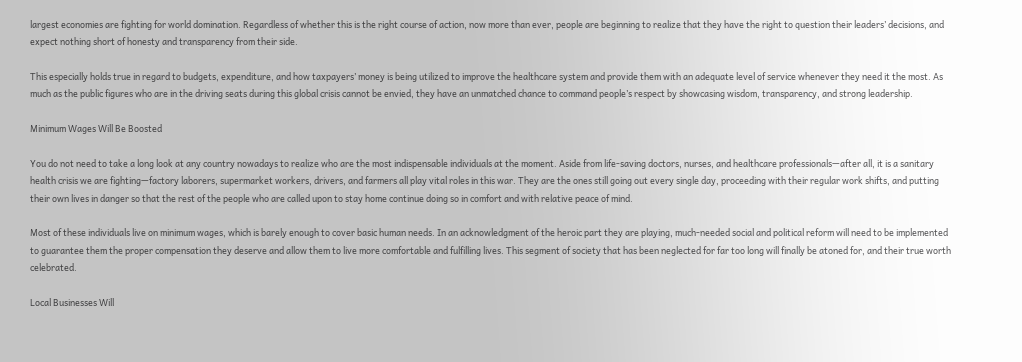largest economies are fighting for world domination. Regardless of whether this is the right course of action, now more than ever, people are beginning to realize that they have the right to question their leaders’ decisions, and expect nothing short of honesty and transparency from their side.

This especially holds true in regard to budgets, expenditure, and how taxpayers’ money is being utilized to improve the healthcare system and provide them with an adequate level of service whenever they need it the most. As much as the public figures who are in the driving seats during this global crisis cannot be envied, they have an unmatched chance to command people’s respect by showcasing wisdom, transparency, and strong leadership.

Minimum Wages Will Be Boosted

You do not need to take a long look at any country nowadays to realize who are the most indispensable individuals at the moment. Aside from life-saving doctors, nurses, and healthcare professionals—after all, it is a sanitary health crisis we are fighting—factory laborers, supermarket workers, drivers, and farmers all play vital roles in this war. They are the ones still going out every single day, proceeding with their regular work shifts, and putting their own lives in danger so that the rest of the people who are called upon to stay home continue doing so in comfort and with relative peace of mind.

Most of these individuals live on minimum wages, which is barely enough to cover basic human needs. In an acknowledgment of the heroic part they are playing, much-needed social and political reform will need to be implemented to guarantee them the proper compensation they deserve and allow them to live more comfortable and fulfilling lives. This segment of society that has been neglected for far too long will finally be atoned for, and their true worth celebrated.

Local Businesses Will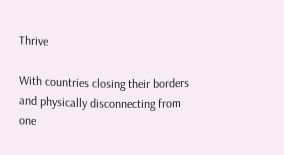Thrive

With countries closing their borders and physically disconnecting from one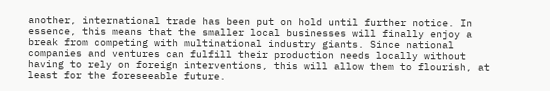another, international trade has been put on hold until further notice. In essence, this means that the smaller local businesses will finally enjoy a break from competing with multinational industry giants. Since national companies and ventures can fulfill their production needs locally without having to rely on foreign interventions, this will allow them to flourish, at least for the foreseeable future.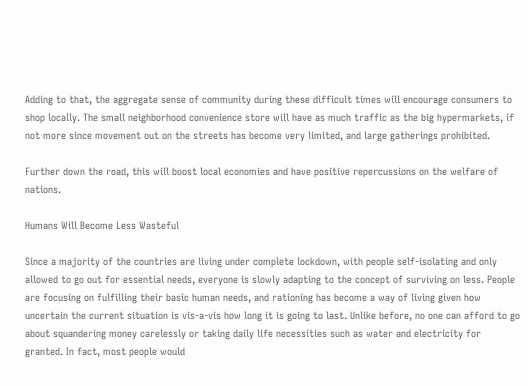Adding to that, the aggregate sense of community during these difficult times will encourage consumers to shop locally. The small neighborhood convenience store will have as much traffic as the big hypermarkets, if not more since movement out on the streets has become very limited, and large gatherings prohibited.

Further down the road, this will boost local economies and have positive repercussions on the welfare of nations.

Humans Will Become Less Wasteful

Since a majority of the countries are living under complete lockdown, with people self-isolating and only allowed to go out for essential needs, everyone is slowly adapting to the concept of surviving on less. People are focusing on fulfilling their basic human needs, and rationing has become a way of living given how uncertain the current situation is vis-a-vis how long it is going to last. Unlike before, no one can afford to go about squandering money carelessly or taking daily life necessities such as water and electricity for granted. In fact, most people would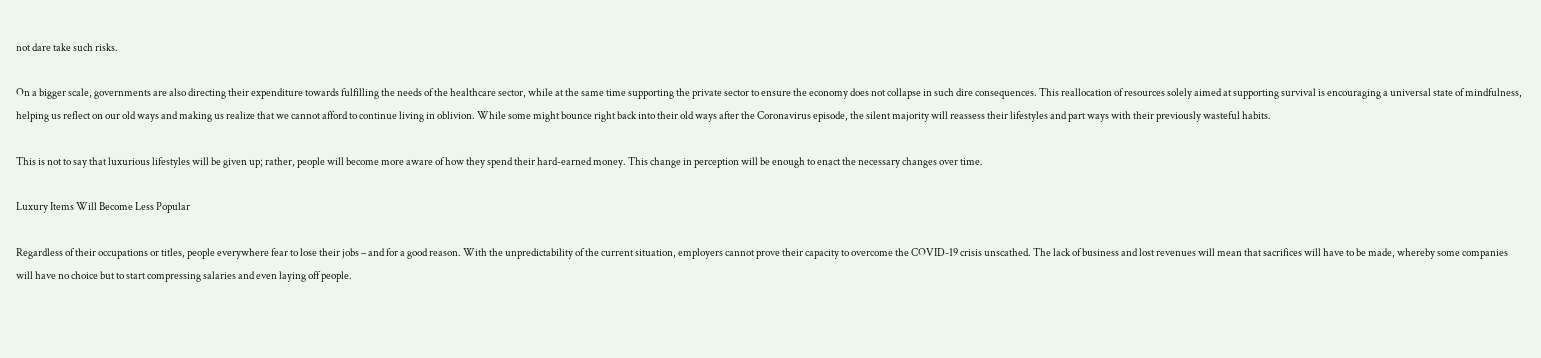not dare take such risks.

On a bigger scale, governments are also directing their expenditure towards fulfilling the needs of the healthcare sector, while at the same time supporting the private sector to ensure the economy does not collapse in such dire consequences. This reallocation of resources solely aimed at supporting survival is encouraging a universal state of mindfulness, helping us reflect on our old ways and making us realize that we cannot afford to continue living in oblivion. While some might bounce right back into their old ways after the Coronavirus episode, the silent majority will reassess their lifestyles and part ways with their previously wasteful habits.

This is not to say that luxurious lifestyles will be given up; rather, people will become more aware of how they spend their hard-earned money. This change in perception will be enough to enact the necessary changes over time.

Luxury Items Will Become Less Popular

Regardless of their occupations or titles, people everywhere fear to lose their jobs – and for a good reason. With the unpredictability of the current situation, employers cannot prove their capacity to overcome the COVID-19 crisis unscathed. The lack of business and lost revenues will mean that sacrifices will have to be made, whereby some companies will have no choice but to start compressing salaries and even laying off people.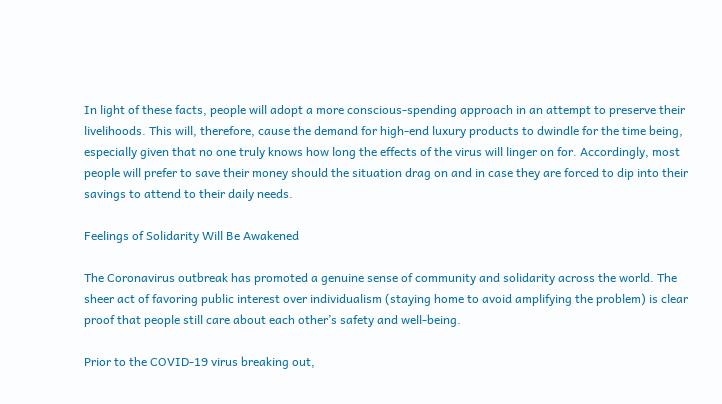In light of these facts, people will adopt a more conscious-spending approach in an attempt to preserve their livelihoods. This will, therefore, cause the demand for high-end luxury products to dwindle for the time being, especially given that no one truly knows how long the effects of the virus will linger on for. Accordingly, most people will prefer to save their money should the situation drag on and in case they are forced to dip into their savings to attend to their daily needs.

Feelings of Solidarity Will Be Awakened

The Coronavirus outbreak has promoted a genuine sense of community and solidarity across the world. The sheer act of favoring public interest over individualism (staying home to avoid amplifying the problem) is clear proof that people still care about each other’s safety and well-being.

Prior to the COVID-19 virus breaking out,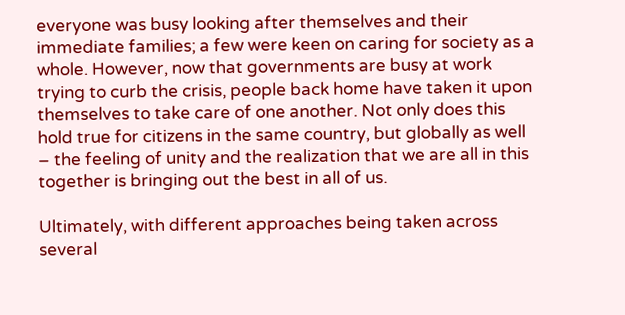everyone was busy looking after themselves and their immediate families; a few were keen on caring for society as a whole. However, now that governments are busy at work trying to curb the crisis, people back home have taken it upon themselves to take care of one another. Not only does this hold true for citizens in the same country, but globally as well – the feeling of unity and the realization that we are all in this together is bringing out the best in all of us.

Ultimately, with different approaches being taken across several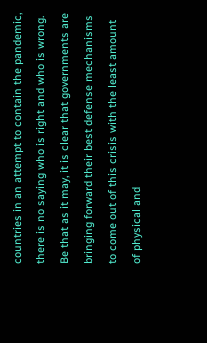countries in an attempt to contain the pandemic, there is no saying who is right and who is wrong. Be that as it may, it is clear that governments are bringing forward their best defense mechanisms to come out of this crisis with the least amount of physical and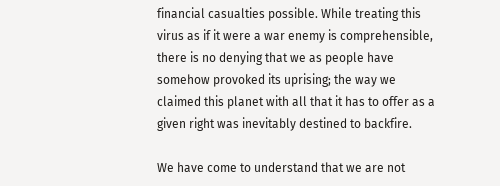financial casualties possible. While treating this virus as if it were a war enemy is comprehensible, there is no denying that we as people have somehow provoked its uprising; the way we claimed this planet with all that it has to offer as a given right was inevitably destined to backfire.

We have come to understand that we are not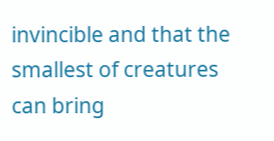invincible and that the smallest of creatures can bring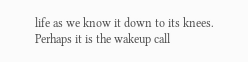life as we know it down to its knees. Perhaps it is the wakeup call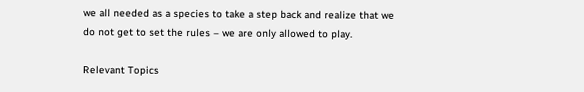we all needed as a species to take a step back and realize that we do not get to set the rules – we are only allowed to play.

Relevant Topics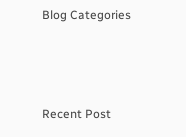Blog Categories



Recent Post